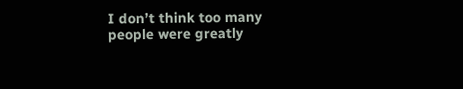I don’t think too many people were greatly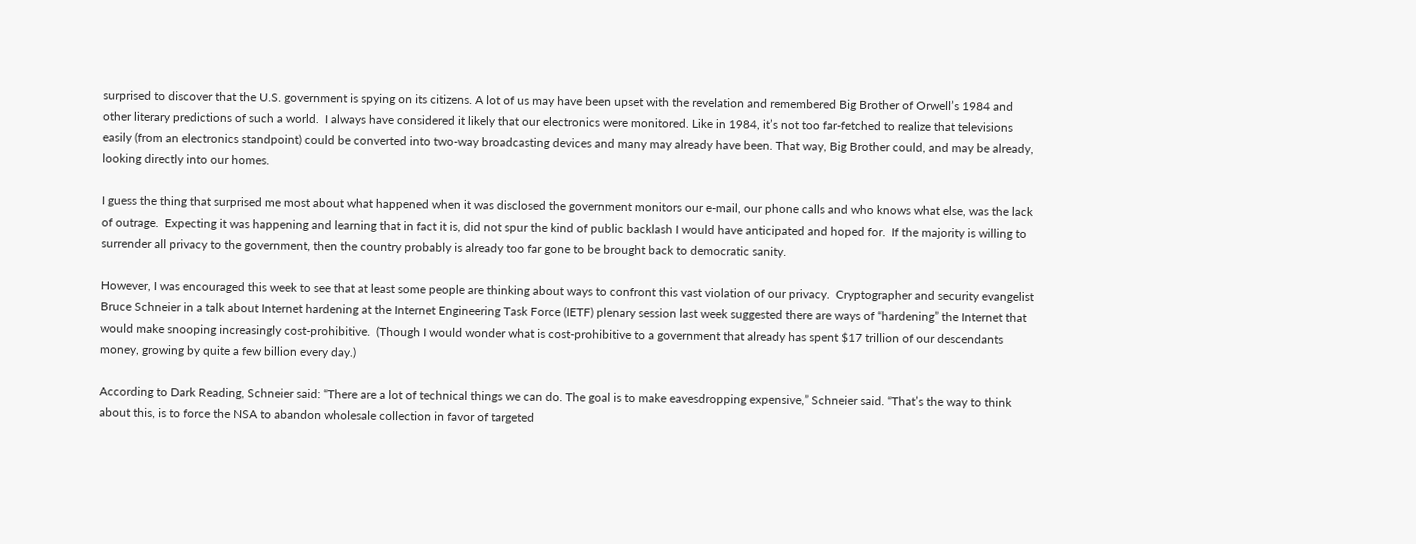surprised to discover that the U.S. government is spying on its citizens. A lot of us may have been upset with the revelation and remembered Big Brother of Orwell’s 1984 and other literary predictions of such a world.  I always have considered it likely that our electronics were monitored. Like in 1984, it’s not too far-fetched to realize that televisions easily (from an electronics standpoint) could be converted into two-way broadcasting devices and many may already have been. That way, Big Brother could, and may be already, looking directly into our homes.

I guess the thing that surprised me most about what happened when it was disclosed the government monitors our e-mail, our phone calls and who knows what else, was the lack of outrage.  Expecting it was happening and learning that in fact it is, did not spur the kind of public backlash I would have anticipated and hoped for.  If the majority is willing to surrender all privacy to the government, then the country probably is already too far gone to be brought back to democratic sanity.

However, I was encouraged this week to see that at least some people are thinking about ways to confront this vast violation of our privacy.  Cryptographer and security evangelist Bruce Schneier in a talk about Internet hardening at the Internet Engineering Task Force (IETF) plenary session last week suggested there are ways of “hardening” the Internet that would make snooping increasingly cost-prohibitive.  (Though I would wonder what is cost-prohibitive to a government that already has spent $17 trillion of our descendants money, growing by quite a few billion every day.)

According to Dark Reading, Schneier said: “There are a lot of technical things we can do. The goal is to make eavesdropping expensive,” Schneier said. “That’s the way to think about this, is to force the NSA to abandon wholesale collection in favor of targeted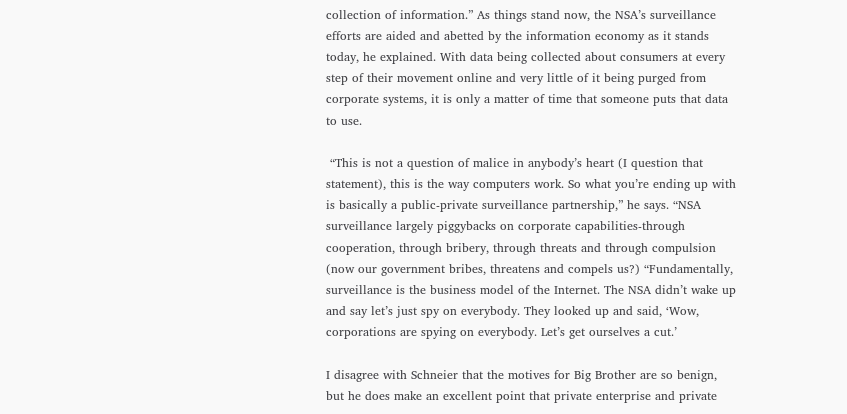collection of information.” As things stand now, the NSA’s surveillance efforts are aided and abetted by the information economy as it stands today, he explained. With data being collected about consumers at every step of their movement online and very little of it being purged from corporate systems, it is only a matter of time that someone puts that data to use.

 “This is not a question of malice in anybody’s heart (I question that statement), this is the way computers work. So what you’re ending up with is basically a public-private surveillance partnership,” he says. “NSA surveillance largely piggybacks on corporate capabilities-through cooperation, through bribery, through threats and through compulsion (now our government bribes, threatens and compels us?) “Fundamentally, surveillance is the business model of the Internet. The NSA didn’t wake up and say let’s just spy on everybody. They looked up and said, ‘Wow, corporations are spying on everybody. Let’s get ourselves a cut.’

I disagree with Schneier that the motives for Big Brother are so benign, but he does make an excellent point that private enterprise and private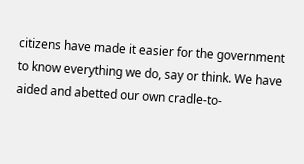citizens have made it easier for the government to know everything we do, say or think. We have aided and abetted our own cradle-to-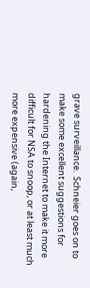grave surveillance.  Schneier goes on to make some excellent suggestions for hardening the Internet to make it more difficult for NSA to snoop, or at least much more expensive (again,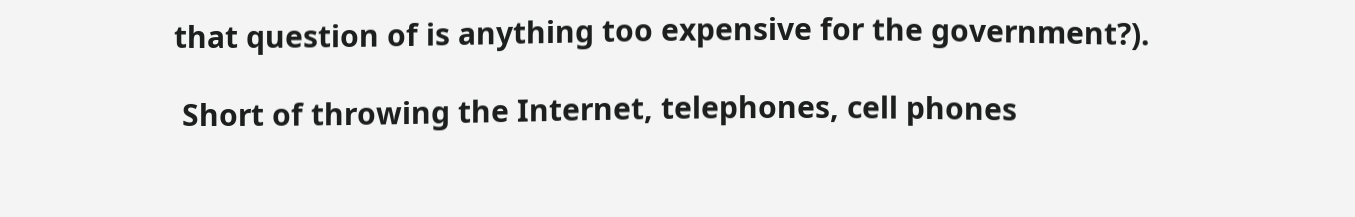that question of is anything too expensive for the government?).

 Short of throwing the Internet, telephones, cell phones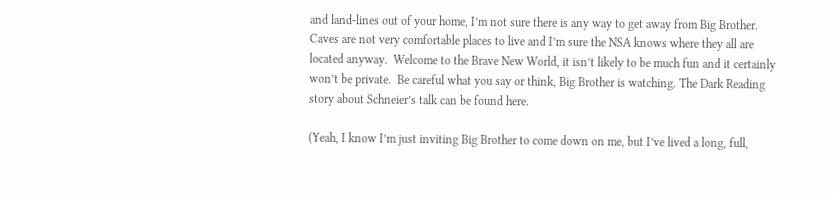and land-lines out of your home, I’m not sure there is any way to get away from Big Brother.  Caves are not very comfortable places to live and I’m sure the NSA knows where they all are located anyway.  Welcome to the Brave New World, it isn’t likely to be much fun and it certainly won’t be private.  Be careful what you say or think, Big Brother is watching. The Dark Reading story about Schneier’s talk can be found here.

(Yeah, I know I’m just inviting Big Brother to come down on me, but I’ve lived a long, full,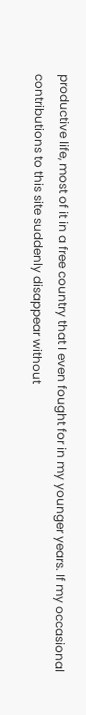productive life, most of it in a free country that I even fought for in my younger years. If my occasional contributions to this site suddenly disappear without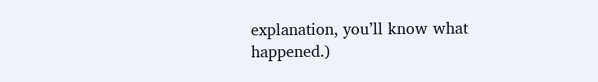explanation, you’ll know what happened.)